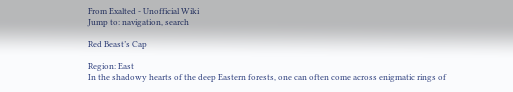From Exalted - Unofficial Wiki
Jump to: navigation, search

Red Beast’s Cap

Region: East
In the shadowy hearts of the deep Eastern forests, one can often come across enigmatic rings of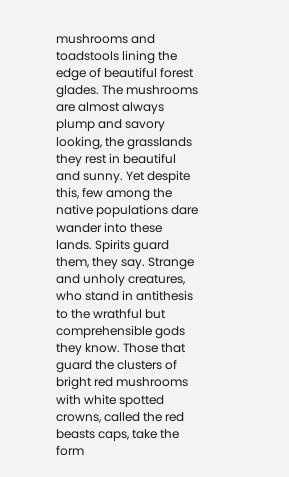mushrooms and toadstools lining the edge of beautiful forest glades. The mushrooms are almost always plump and savory looking, the grasslands they rest in beautiful and sunny. Yet despite this, few among the native populations dare wander into these lands. Spirits guard them, they say. Strange and unholy creatures, who stand in antithesis to the wrathful but comprehensible gods they know. Those that guard the clusters of bright red mushrooms with white spotted crowns, called the red beasts caps, take the form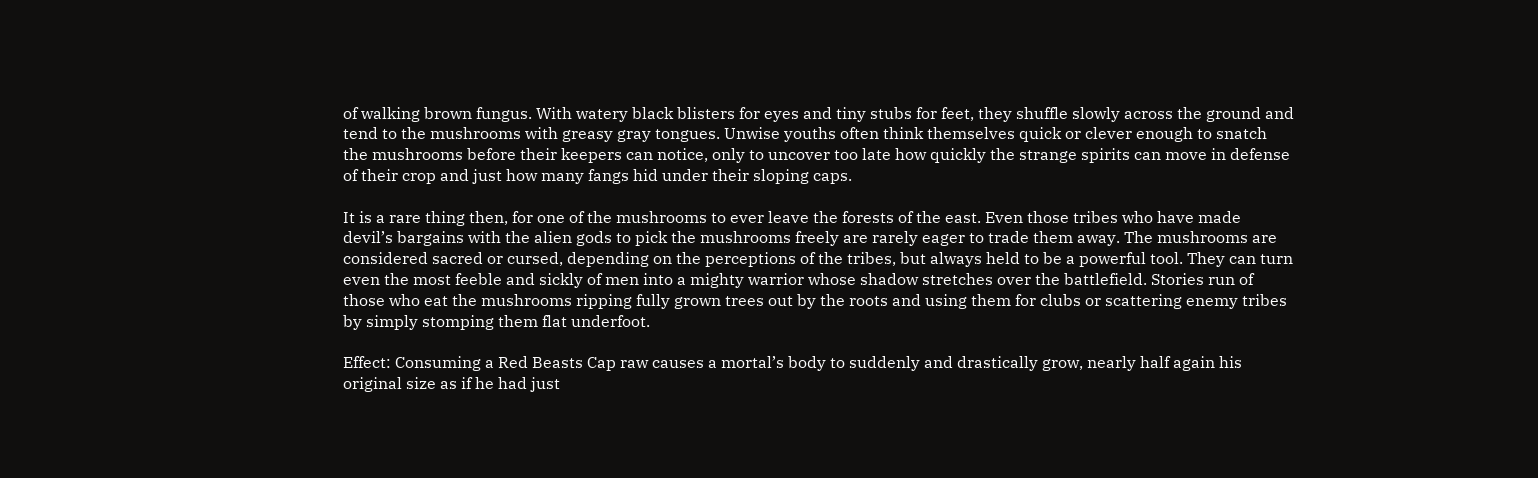of walking brown fungus. With watery black blisters for eyes and tiny stubs for feet, they shuffle slowly across the ground and tend to the mushrooms with greasy gray tongues. Unwise youths often think themselves quick or clever enough to snatch the mushrooms before their keepers can notice, only to uncover too late how quickly the strange spirits can move in defense of their crop and just how many fangs hid under their sloping caps.

It is a rare thing then, for one of the mushrooms to ever leave the forests of the east. Even those tribes who have made devil’s bargains with the alien gods to pick the mushrooms freely are rarely eager to trade them away. The mushrooms are considered sacred or cursed, depending on the perceptions of the tribes, but always held to be a powerful tool. They can turn even the most feeble and sickly of men into a mighty warrior whose shadow stretches over the battlefield. Stories run of those who eat the mushrooms ripping fully grown trees out by the roots and using them for clubs or scattering enemy tribes by simply stomping them flat underfoot.

Effect: Consuming a Red Beasts Cap raw causes a mortal’s body to suddenly and drastically grow, nearly half again his original size as if he had just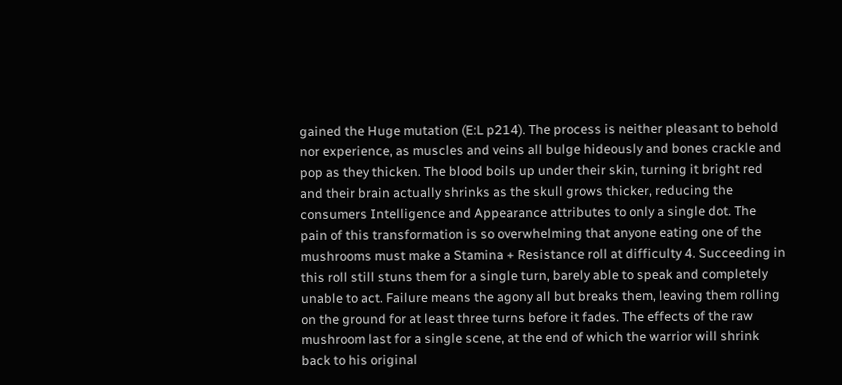gained the Huge mutation (E:L p214). The process is neither pleasant to behold nor experience, as muscles and veins all bulge hideously and bones crackle and pop as they thicken. The blood boils up under their skin, turning it bright red and their brain actually shrinks as the skull grows thicker, reducing the consumers Intelligence and Appearance attributes to only a single dot. The pain of this transformation is so overwhelming that anyone eating one of the mushrooms must make a Stamina + Resistance roll at difficulty 4. Succeeding in this roll still stuns them for a single turn, barely able to speak and completely unable to act. Failure means the agony all but breaks them, leaving them rolling on the ground for at least three turns before it fades. The effects of the raw mushroom last for a single scene, at the end of which the warrior will shrink back to his original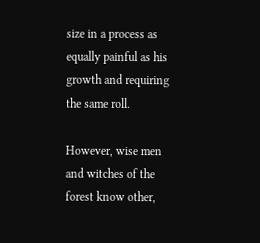size in a process as equally painful as his growth and requiring the same roll.

However, wise men and witches of the forest know other,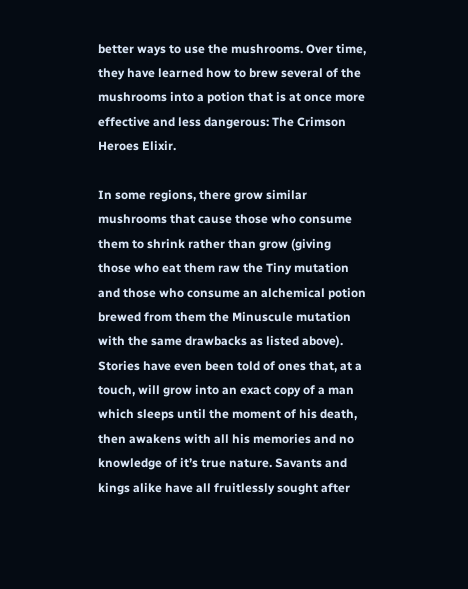better ways to use the mushrooms. Over time, they have learned how to brew several of the mushrooms into a potion that is at once more effective and less dangerous: The Crimson Heroes Elixir.

In some regions, there grow similar mushrooms that cause those who consume them to shrink rather than grow (giving those who eat them raw the Tiny mutation and those who consume an alchemical potion brewed from them the Minuscule mutation with the same drawbacks as listed above). Stories have even been told of ones that, at a touch, will grow into an exact copy of a man which sleeps until the moment of his death, then awakens with all his memories and no knowledge of it’s true nature. Savants and kings alike have all fruitlessly sought after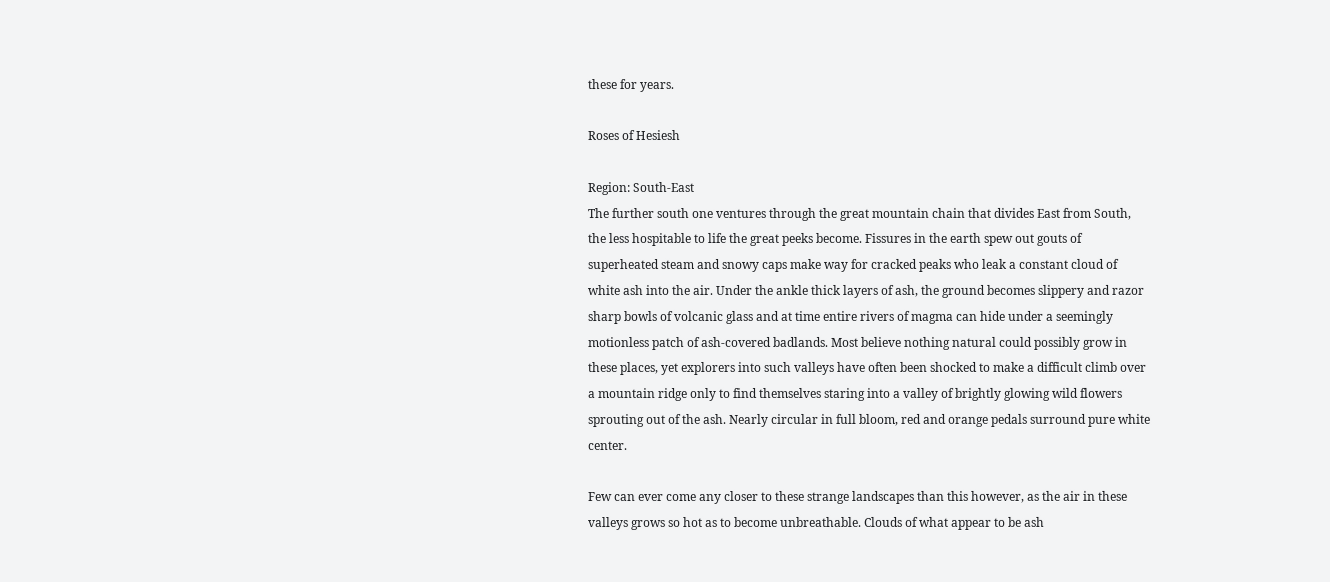these for years.

Roses of Hesiesh

Region: South-East
The further south one ventures through the great mountain chain that divides East from South, the less hospitable to life the great peeks become. Fissures in the earth spew out gouts of superheated steam and snowy caps make way for cracked peaks who leak a constant cloud of white ash into the air. Under the ankle thick layers of ash, the ground becomes slippery and razor sharp bowls of volcanic glass and at time entire rivers of magma can hide under a seemingly motionless patch of ash-covered badlands. Most believe nothing natural could possibly grow in these places, yet explorers into such valleys have often been shocked to make a difficult climb over a mountain ridge only to find themselves staring into a valley of brightly glowing wild flowers sprouting out of the ash. Nearly circular in full bloom, red and orange pedals surround pure white center.

Few can ever come any closer to these strange landscapes than this however, as the air in these valleys grows so hot as to become unbreathable. Clouds of what appear to be ash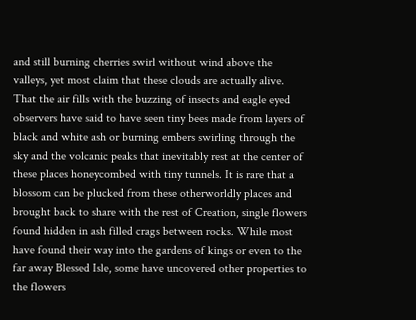and still burning cherries swirl without wind above the valleys, yet most claim that these clouds are actually alive. That the air fills with the buzzing of insects and eagle eyed observers have said to have seen tiny bees made from layers of black and white ash or burning embers swirling through the sky and the volcanic peaks that inevitably rest at the center of these places honeycombed with tiny tunnels. It is rare that a blossom can be plucked from these otherworldly places and brought back to share with the rest of Creation, single flowers found hidden in ash filled crags between rocks. While most have found their way into the gardens of kings or even to the far away Blessed Isle, some have uncovered other properties to the flowers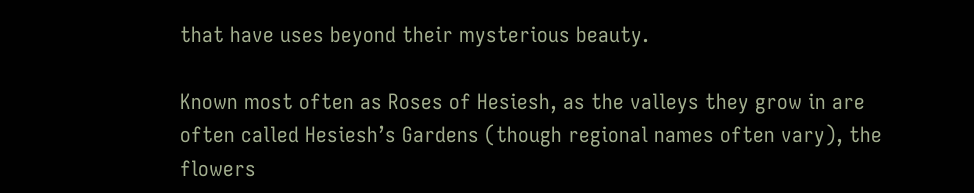that have uses beyond their mysterious beauty.

Known most often as Roses of Hesiesh, as the valleys they grow in are often called Hesiesh’s Gardens (though regional names often vary), the flowers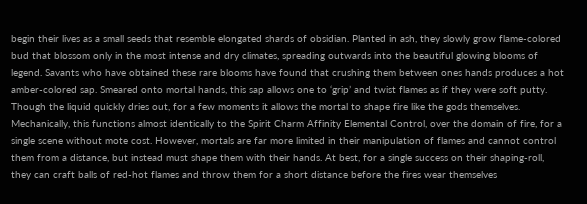begin their lives as a small seeds that resemble elongated shards of obsidian. Planted in ash, they slowly grow flame-colored bud that blossom only in the most intense and dry climates, spreading outwards into the beautiful glowing blooms of legend. Savants who have obtained these rare blooms have found that crushing them between ones hands produces a hot amber-colored sap. Smeared onto mortal hands, this sap allows one to ‘grip’ and twist flames as if they were soft putty. Though the liquid quickly dries out, for a few moments it allows the mortal to shape fire like the gods themselves. Mechanically, this functions almost identically to the Spirit Charm Affinity Elemental Control, over the domain of fire, for a single scene without mote cost. However, mortals are far more limited in their manipulation of flames and cannot control them from a distance, but instead must shape them with their hands. At best, for a single success on their shaping-roll, they can craft balls of red-hot flames and throw them for a short distance before the fires wear themselves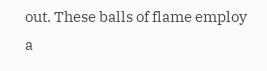out. These balls of flame employ a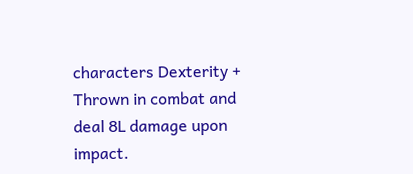characters Dexterity + Thrown in combat and deal 8L damage upon impact.